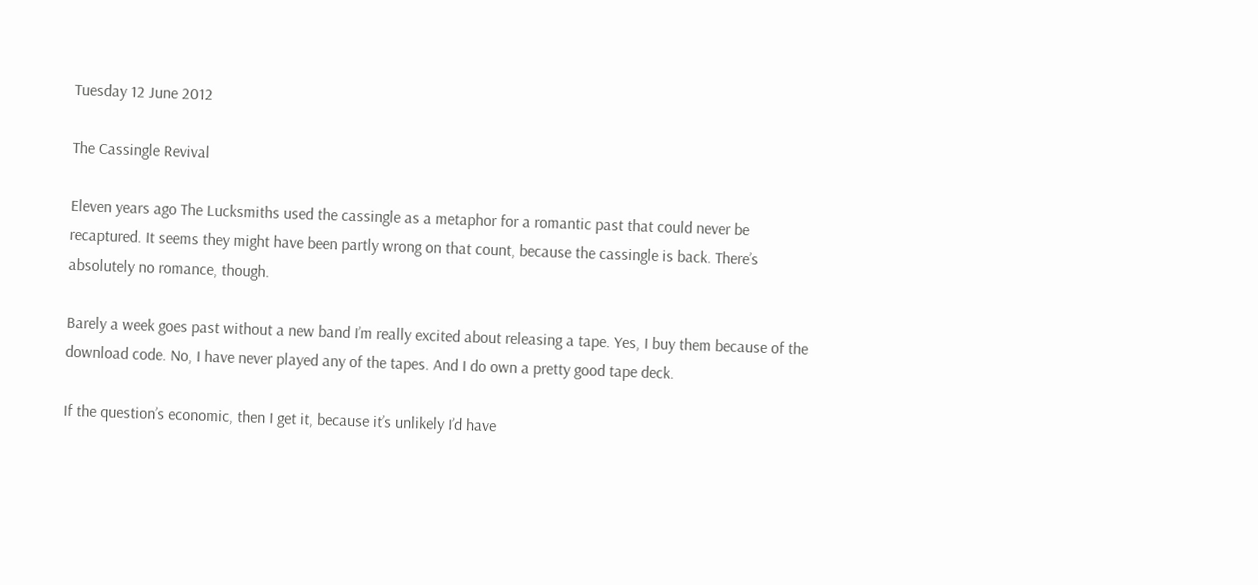Tuesday 12 June 2012

The Cassingle Revival

Eleven years ago The Lucksmiths used the cassingle as a metaphor for a romantic past that could never be recaptured. It seems they might have been partly wrong on that count, because the cassingle is back. There’s absolutely no romance, though.

Barely a week goes past without a new band I’m really excited about releasing a tape. Yes, I buy them because of the download code. No, I have never played any of the tapes. And I do own a pretty good tape deck.

If the question’s economic, then I get it, because it’s unlikely I’d have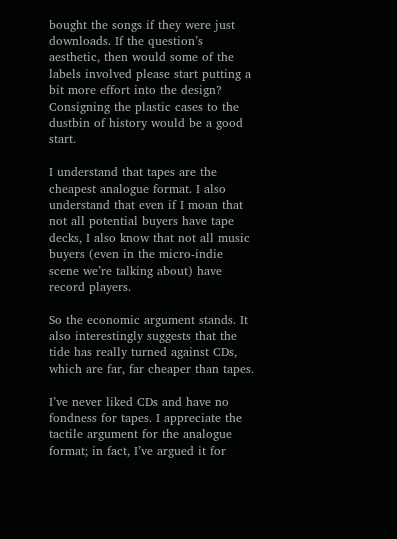bought the songs if they were just downloads. If the question’s aesthetic, then would some of the labels involved please start putting a bit more effort into the design? Consigning the plastic cases to the dustbin of history would be a good start.

I understand that tapes are the cheapest analogue format. I also understand that even if I moan that not all potential buyers have tape decks, I also know that not all music buyers (even in the micro-indie scene we’re talking about) have record players.

So the economic argument stands. It also interestingly suggests that the tide has really turned against CDs, which are far, far cheaper than tapes.

I’ve never liked CDs and have no fondness for tapes. I appreciate the tactile argument for the analogue format; in fact, I’ve argued it for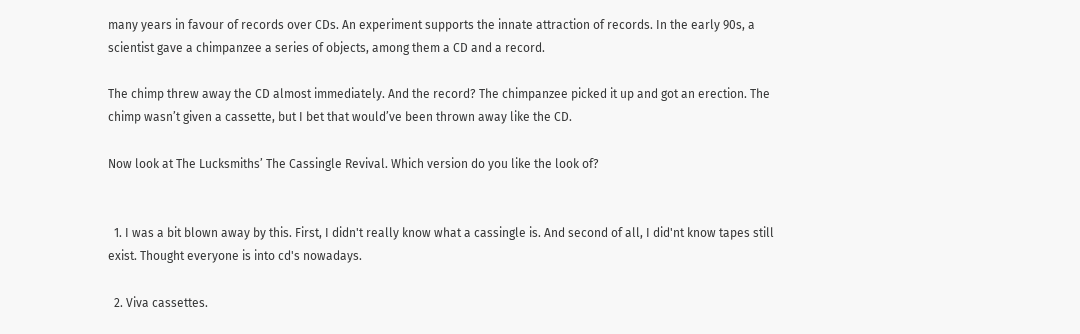many years in favour of records over CDs. An experiment supports the innate attraction of records. In the early 90s, a scientist gave a chimpanzee a series of objects, among them a CD and a record.

The chimp threw away the CD almost immediately. And the record? The chimpanzee picked it up and got an erection. The chimp wasn’t given a cassette, but I bet that would’ve been thrown away like the CD.

Now look at The Lucksmiths’ The Cassingle Revival. Which version do you like the look of?


  1. I was a bit blown away by this. First, I didn't really know what a cassingle is. And second of all, I did'nt know tapes still exist. Thought everyone is into cd's nowadays.

  2. Viva cassettes.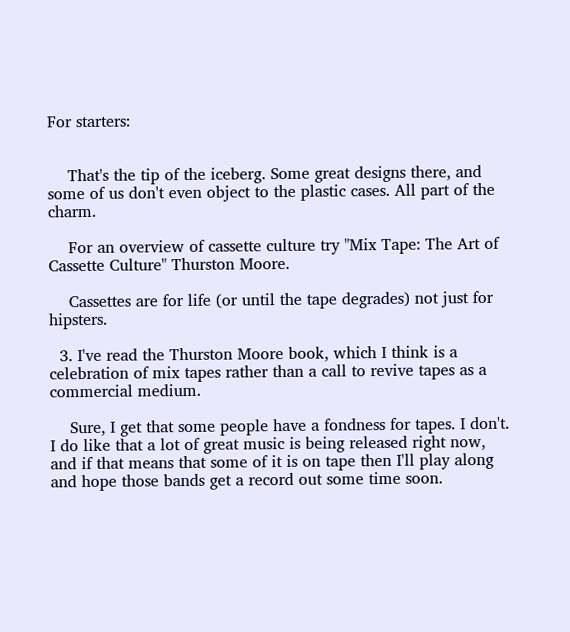For starters:


    That's the tip of the iceberg. Some great designs there, and some of us don't even object to the plastic cases. All part of the charm.

    For an overview of cassette culture try "Mix Tape: The Art of Cassette Culture" Thurston Moore.

    Cassettes are for life (or until the tape degrades) not just for hipsters.

  3. I've read the Thurston Moore book, which I think is a celebration of mix tapes rather than a call to revive tapes as a commercial medium.

    Sure, I get that some people have a fondness for tapes. I don't. I do like that a lot of great music is being released right now, and if that means that some of it is on tape then I'll play along and hope those bands get a record out some time soon.